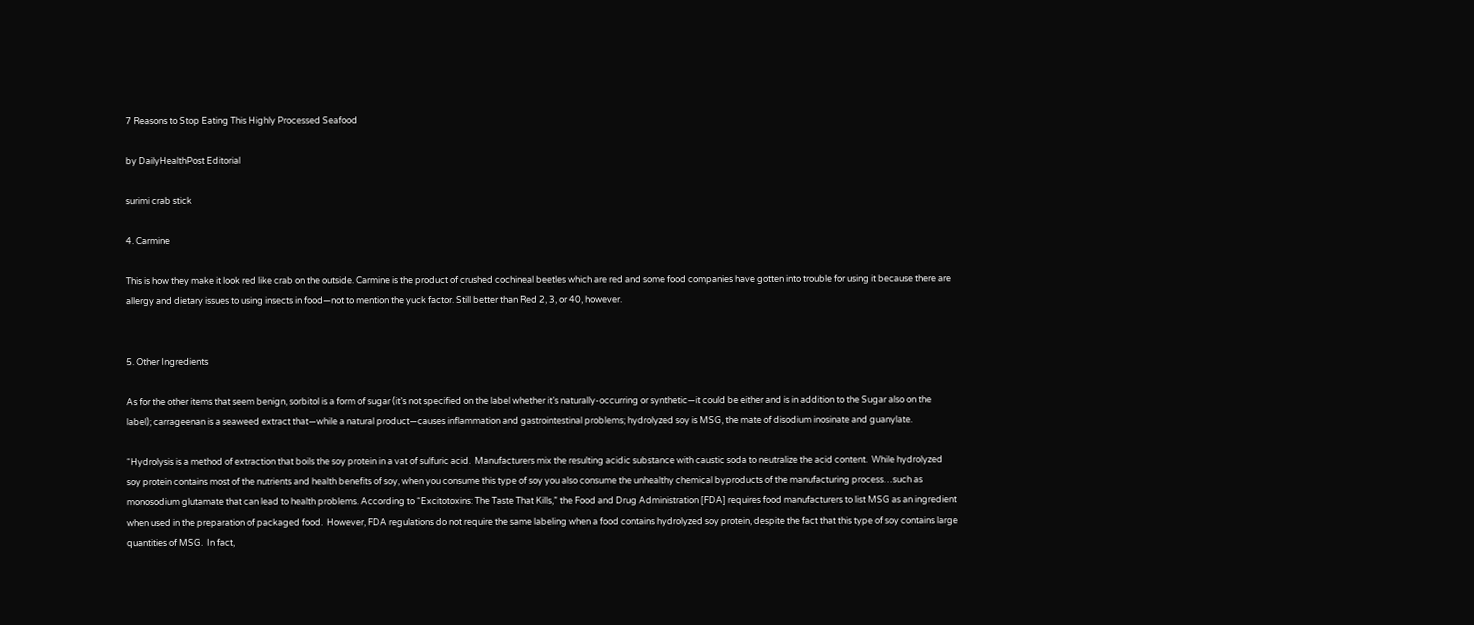7 Reasons to Stop Eating This Highly Processed Seafood

by DailyHealthPost Editorial

surimi crab stick

4. Carmine

This is how they make it look red like crab on the outside. Carmine is the product of crushed cochineal beetles which are red and some food companies have gotten into trouble for using it because there are allergy and dietary issues to using insects in food—not to mention the yuck factor. Still better than Red 2, 3, or 40, however.


5. Other Ingredients

As for the other items that seem benign, sorbitol is a form of sugar (it’s not specified on the label whether it’s naturally-occurring or synthetic—it could be either and is in addition to the Sugar also on the label); carrageenan is a seaweed extract that—while a natural product—causes inflammation and gastrointestinal problems; hydrolyzed soy is MSG, the mate of disodium inosinate and guanylate.

“Hydrolysis is a method of extraction that boils the soy protein in a vat of sulfuric acid.  Manufacturers mix the resulting acidic substance with caustic soda to neutralize the acid content.  While hydrolyzed soy protein contains most of the nutrients and health benefits of soy, when you consume this type of soy you also consume the unhealthy chemical byproducts of the manufacturing process…such as monosodium glutamate that can lead to health problems. According to “Excitotoxins: The Taste That Kills,” the Food and Drug Administration [FDA] requires food manufacturers to list MSG as an ingredient when used in the preparation of packaged food.  However, FDA regulations do not require the same labeling when a food contains hydrolyzed soy protein, despite the fact that this type of soy contains large quantities of MSG.  In fact,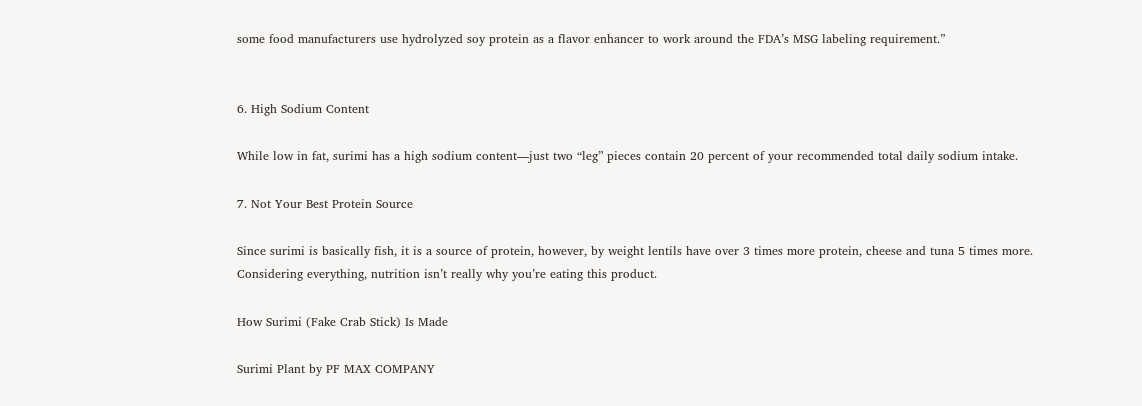some food manufacturers use hydrolyzed soy protein as a flavor enhancer to work around the FDA’s MSG labeling requirement.”


6. High Sodium Content

While low in fat, surimi has a high sodium content—just two “leg” pieces contain 20 percent of your recommended total daily sodium intake.

7. Not Your Best Protein Source

Since surimi is basically fish, it is a source of protein, however, by weight lentils have over 3 times more protein, cheese and tuna 5 times more. Considering everything, nutrition isn’t really why you’re eating this product.

How Surimi (Fake Crab Stick) Is Made

Surimi Plant by PF MAX COMPANY